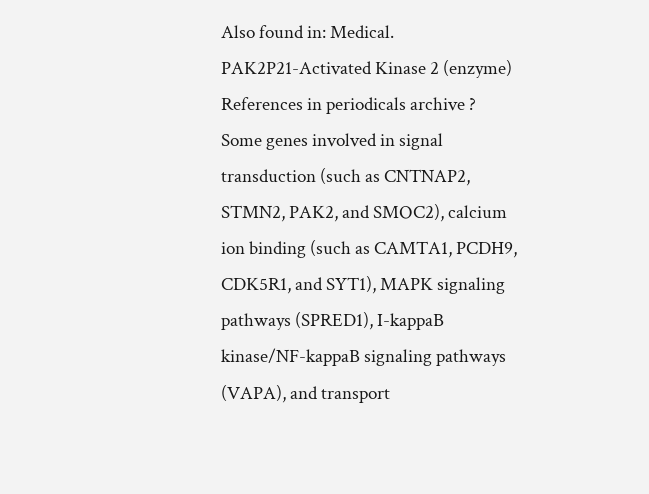Also found in: Medical.
PAK2P21-Activated Kinase 2 (enzyme)
References in periodicals archive ?
Some genes involved in signal transduction (such as CNTNAP2, STMN2, PAK2, and SMOC2), calcium ion binding (such as CAMTA1, PCDH9, CDK5R1, and SYT1), MAPK signaling pathways (SPRED1), I-kappaB kinase/NF-kappaB signaling pathways (VAPA), and transport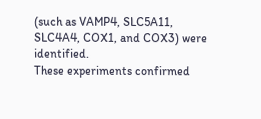(such as VAMP4, SLC5A11, SLC4A4, COX1, and COX3) were identified.
These experiments confirmed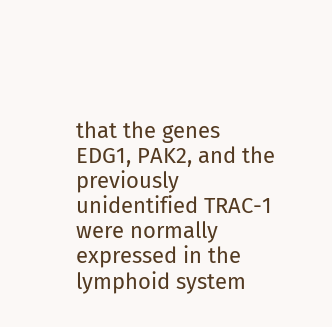that the genes EDG1, PAK2, and the previously unidentified TRAC-1 were normally expressed in the lymphoid system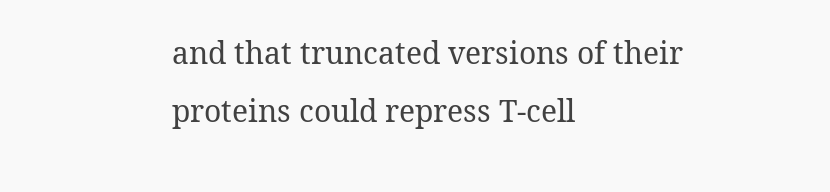and that truncated versions of their proteins could repress T-cell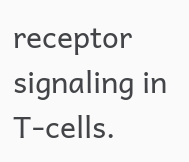receptor signaling in T-cells.